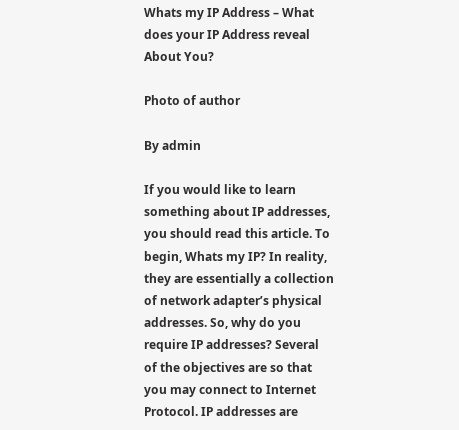Whats my IP Address – What does your IP Address reveal About You?

Photo of author

By admin

If you would like to learn something about IP addresses, you should read this article. To begin, Whats my IP? In reality, they are essentially a collection of network adapter’s physical addresses. So, why do you require IP addresses? Several of the objectives are so that you may connect to Internet Protocol. IP addresses are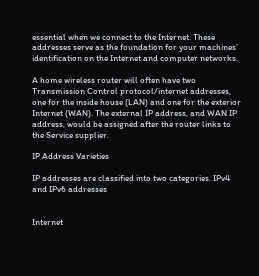essential when we connect to the Internet. These addresses serve as the foundation for your machines’ identification on the Internet and computer networks.

A home wireless router will often have two Transmission Control protocol/internet addresses, one for the inside house (LAN) and one for the exterior Internet (WAN). The external IP address, and WAN IP address, would be assigned after the router links to the Service supplier.

IP Address Varieties

IP addresses are classified into two categories. IPv4 and IPv6 addresses


Internet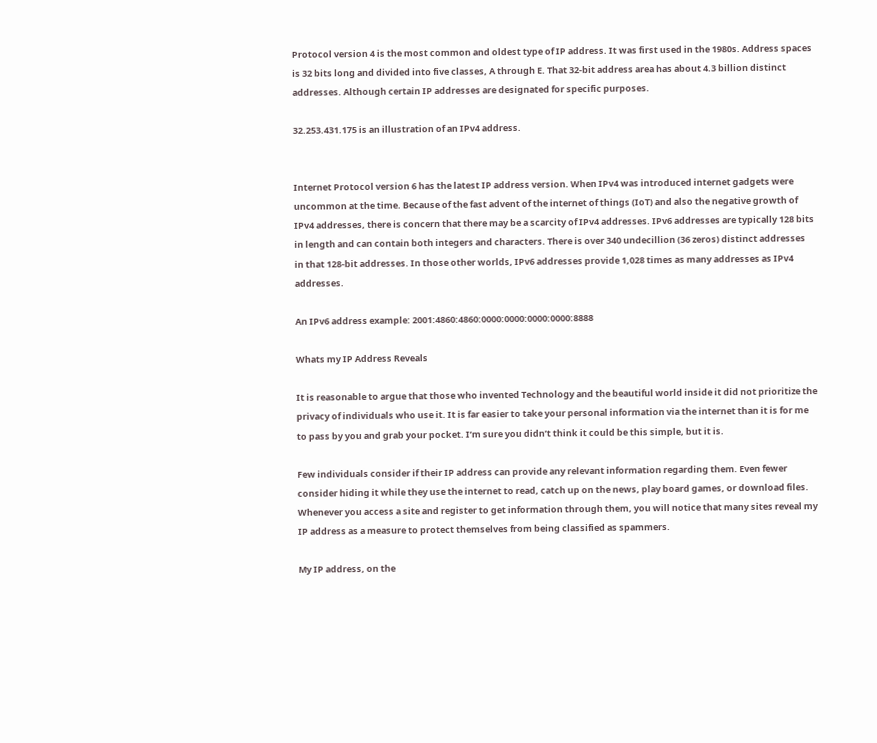Protocol version 4 is the most common and oldest type of IP address. It was first used in the 1980s. Address spaces is 32 bits long and divided into five classes, A through E. That 32-bit address area has about 4.3 billion distinct addresses. Although certain IP addresses are designated for specific purposes.

32.253.431.175 is an illustration of an IPv4 address.


Internet Protocol version 6 has the latest IP address version. When IPv4 was introduced internet gadgets were uncommon at the time. Because of the fast advent of the internet of things (IoT) and also the negative growth of IPv4 addresses, there is concern that there may be a scarcity of IPv4 addresses. IPv6 addresses are typically 128 bits in length and can contain both integers and characters. There is over 340 undecillion (36 zeros) distinct addresses in that 128-bit addresses. In those other worlds, IPv6 addresses provide 1,028 times as many addresses as IPv4 addresses.

An IPv6 address example: 2001:4860:4860:0000:0000:0000:0000:8888

Whats my IP Address Reveals

It is reasonable to argue that those who invented Technology and the beautiful world inside it did not prioritize the privacy of individuals who use it. It is far easier to take your personal information via the internet than it is for me to pass by you and grab your pocket. I’m sure you didn’t think it could be this simple, but it is.

Few individuals consider if their IP address can provide any relevant information regarding them. Even fewer consider hiding it while they use the internet to read, catch up on the news, play board games, or download files. Whenever you access a site and register to get information through them, you will notice that many sites reveal my IP address as a measure to protect themselves from being classified as spammers.

My IP address, on the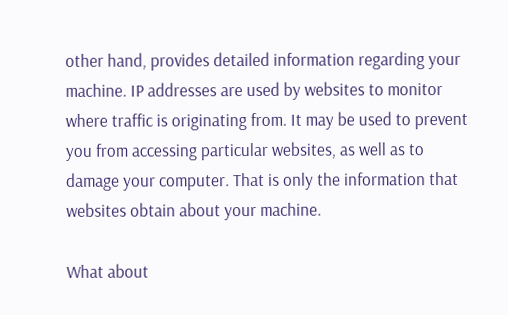other hand, provides detailed information regarding your machine. IP addresses are used by websites to monitor where traffic is originating from. It may be used to prevent you from accessing particular websites, as well as to damage your computer. That is only the information that websites obtain about your machine.

What about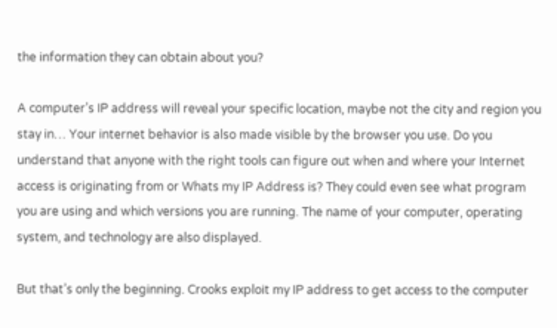the information they can obtain about you?

A computer’s IP address will reveal your specific location, maybe not the city and region you stay in… Your internet behavior is also made visible by the browser you use. Do you understand that anyone with the right tools can figure out when and where your Internet access is originating from or Whats my IP Address is? They could even see what program you are using and which versions you are running. The name of your computer, operating system, and technology are also displayed.

But that’s only the beginning. Crooks exploit my IP address to get access to the computer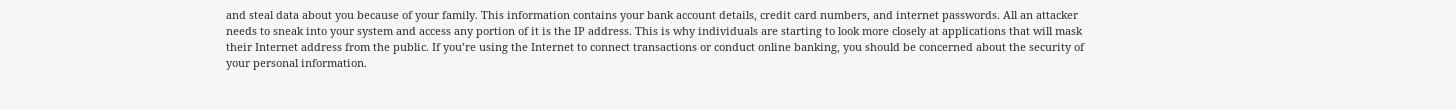and steal data about you because of your family. This information contains your bank account details, credit card numbers, and internet passwords. All an attacker needs to sneak into your system and access any portion of it is the IP address. This is why individuals are starting to look more closely at applications that will mask their Internet address from the public. If you’re using the Internet to connect transactions or conduct online banking, you should be concerned about the security of your personal information.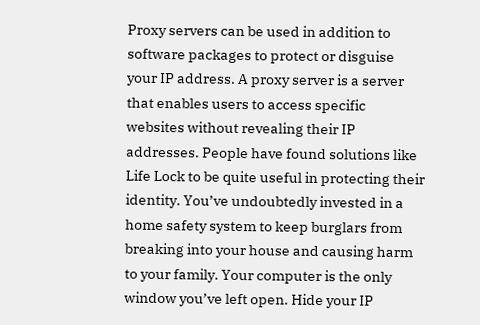Proxy servers can be used in addition to software packages to protect or disguise your IP address. A proxy server is a server that enables users to access specific websites without revealing their IP addresses. People have found solutions like Life Lock to be quite useful in protecting their identity. You’ve undoubtedly invested in a home safety system to keep burglars from breaking into your house and causing harm to your family. Your computer is the only window you’ve left open. Hide your IP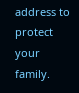address to protect your family.